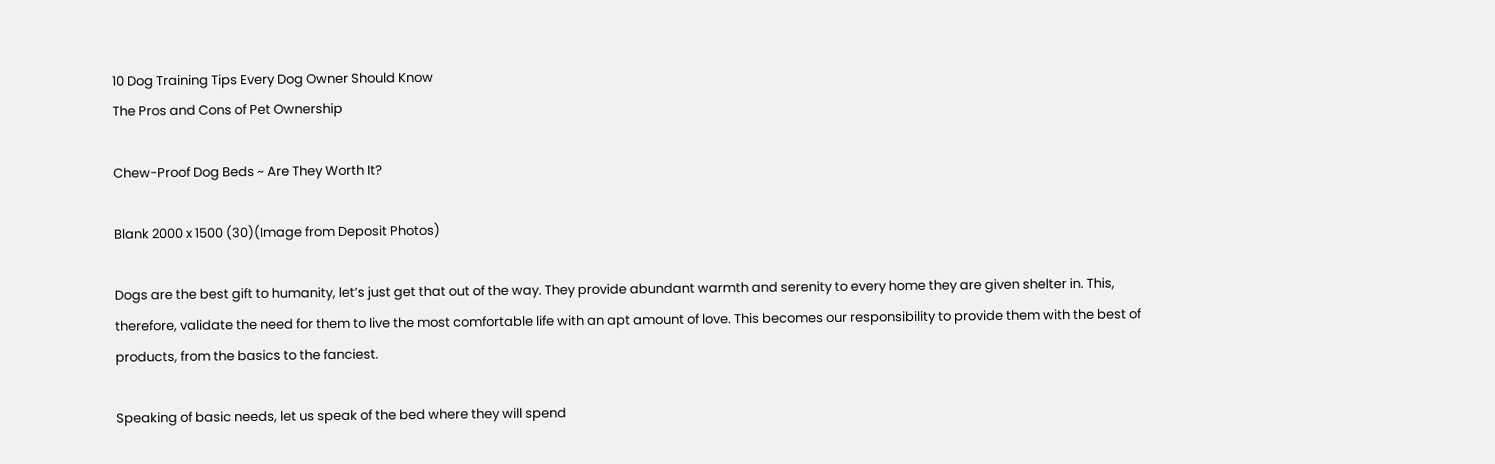10 Dog Training Tips Every Dog Owner Should Know
The Pros and Cons of Pet Ownership

Chew-Proof Dog Beds ~ Are They Worth It?

Blank 2000 x 1500 (30)(Image from Deposit Photos)

Dogs are the best gift to humanity, let’s just get that out of the way. They provide abundant warmth and serenity to every home they are given shelter in. This, therefore, validate the need for them to live the most comfortable life with an apt amount of love. This becomes our responsibility to provide them with the best of products, from the basics to the fanciest.

Speaking of basic needs, let us speak of the bed where they will spend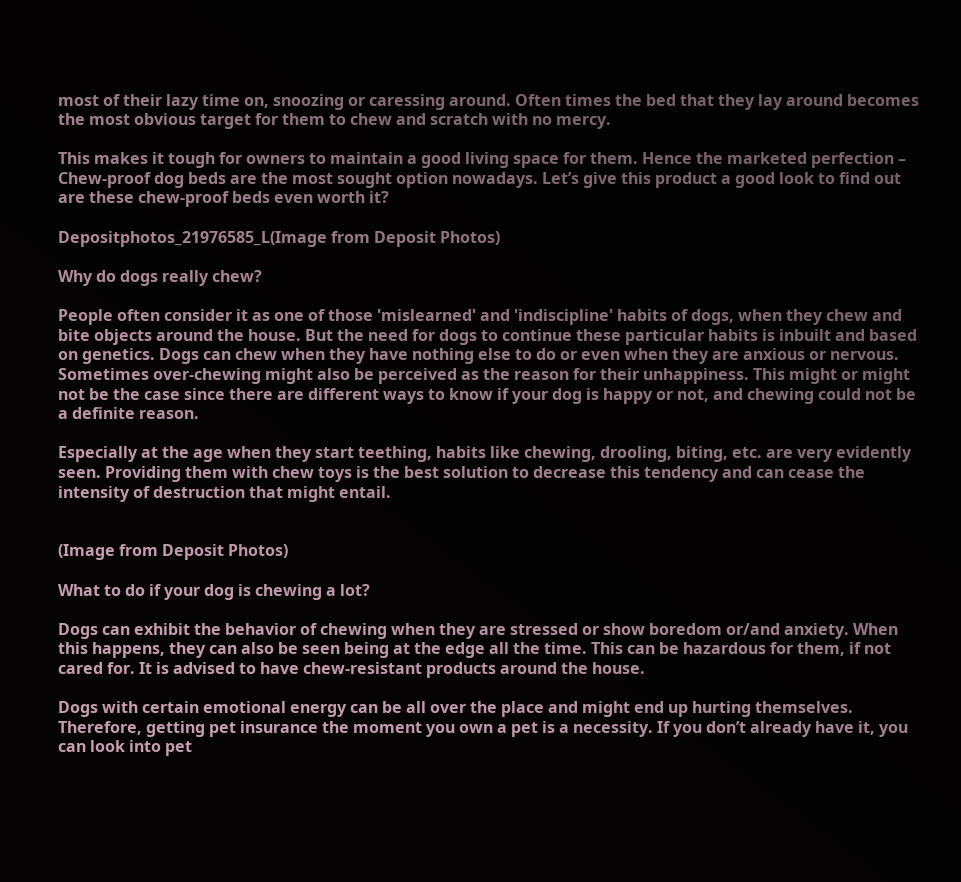most of their lazy time on, snoozing or caressing around. Often times the bed that they lay around becomes the most obvious target for them to chew and scratch with no mercy.

This makes it tough for owners to maintain a good living space for them. Hence the marketed perfection – Chew-proof dog beds are the most sought option nowadays. Let’s give this product a good look to find out are these chew-proof beds even worth it?

Depositphotos_21976585_L(Image from Deposit Photos)

Why do dogs really chew?

People often consider it as one of those 'mislearned' and 'indiscipline' habits of dogs, when they chew and bite objects around the house. But the need for dogs to continue these particular habits is inbuilt and based on genetics. Dogs can chew when they have nothing else to do or even when they are anxious or nervous. Sometimes over-chewing might also be perceived as the reason for their unhappiness. This might or might not be the case since there are different ways to know if your dog is happy or not, and chewing could not be a definite reason.

Especially at the age when they start teething, habits like chewing, drooling, biting, etc. are very evidently seen. Providing them with chew toys is the best solution to decrease this tendency and can cease the intensity of destruction that might entail.


(Image from Deposit Photos)

What to do if your dog is chewing a lot?

Dogs can exhibit the behavior of chewing when they are stressed or show boredom or/and anxiety. When this happens, they can also be seen being at the edge all the time. This can be hazardous for them, if not cared for. It is advised to have chew-resistant products around the house.

Dogs with certain emotional energy can be all over the place and might end up hurting themselves. Therefore, getting pet insurance the moment you own a pet is a necessity. If you don’t already have it, you can look into pet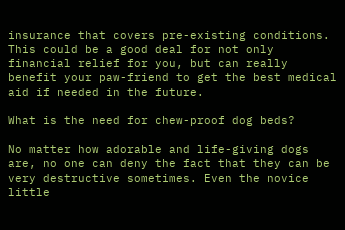insurance that covers pre-existing conditions. This could be a good deal for not only financial relief for you, but can really benefit your paw-friend to get the best medical aid if needed in the future.

What is the need for chew-proof dog beds?

No matter how adorable and life-giving dogs are, no one can deny the fact that they can be very destructive sometimes. Even the novice little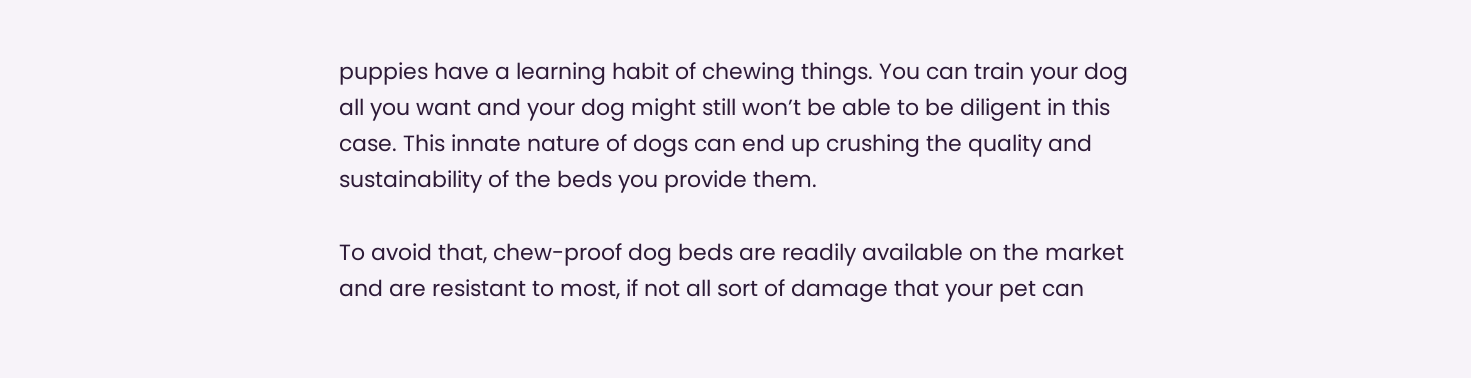puppies have a learning habit of chewing things. You can train your dog all you want and your dog might still won’t be able to be diligent in this case. This innate nature of dogs can end up crushing the quality and sustainability of the beds you provide them.

To avoid that, chew-proof dog beds are readily available on the market and are resistant to most, if not all sort of damage that your pet can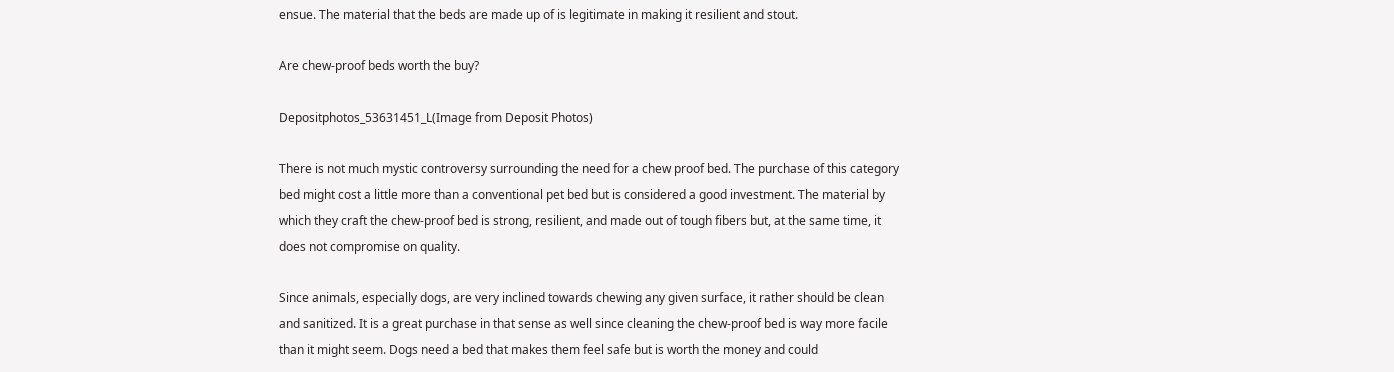ensue. The material that the beds are made up of is legitimate in making it resilient and stout.

Are chew-proof beds worth the buy?

Depositphotos_53631451_L(Image from Deposit Photos)

There is not much mystic controversy surrounding the need for a chew proof bed. The purchase of this category bed might cost a little more than a conventional pet bed but is considered a good investment. The material by which they craft the chew-proof bed is strong, resilient, and made out of tough fibers but, at the same time, it does not compromise on quality.

Since animals, especially dogs, are very inclined towards chewing any given surface, it rather should be clean and sanitized. It is a great purchase in that sense as well since cleaning the chew-proof bed is way more facile than it might seem. Dogs need a bed that makes them feel safe but is worth the money and could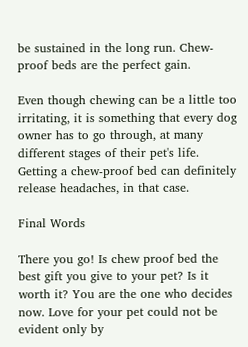be sustained in the long run. Chew-proof beds are the perfect gain.

Even though chewing can be a little too irritating, it is something that every dog owner has to go through, at many different stages of their pet's life. Getting a chew-proof bed can definitely release headaches, in that case.

Final Words

There you go! Is chew proof bed the best gift you give to your pet? Is it worth it? You are the one who decides now. Love for your pet could not be evident only by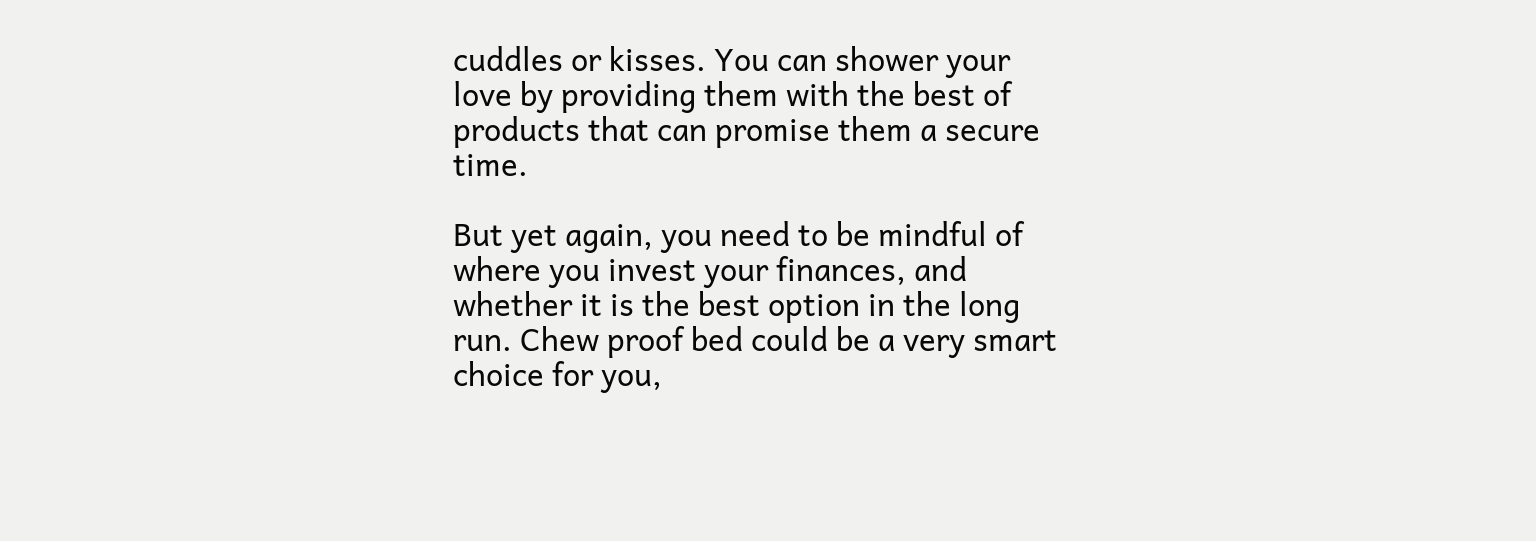cuddles or kisses. You can shower your love by providing them with the best of products that can promise them a secure time.

But yet again, you need to be mindful of where you invest your finances, and whether it is the best option in the long run. Chew proof bed could be a very smart choice for you,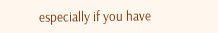especially if you have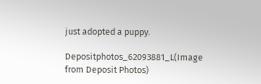just adopted a puppy.

Depositphotos_62093881_L(Image from Deposit Photos)